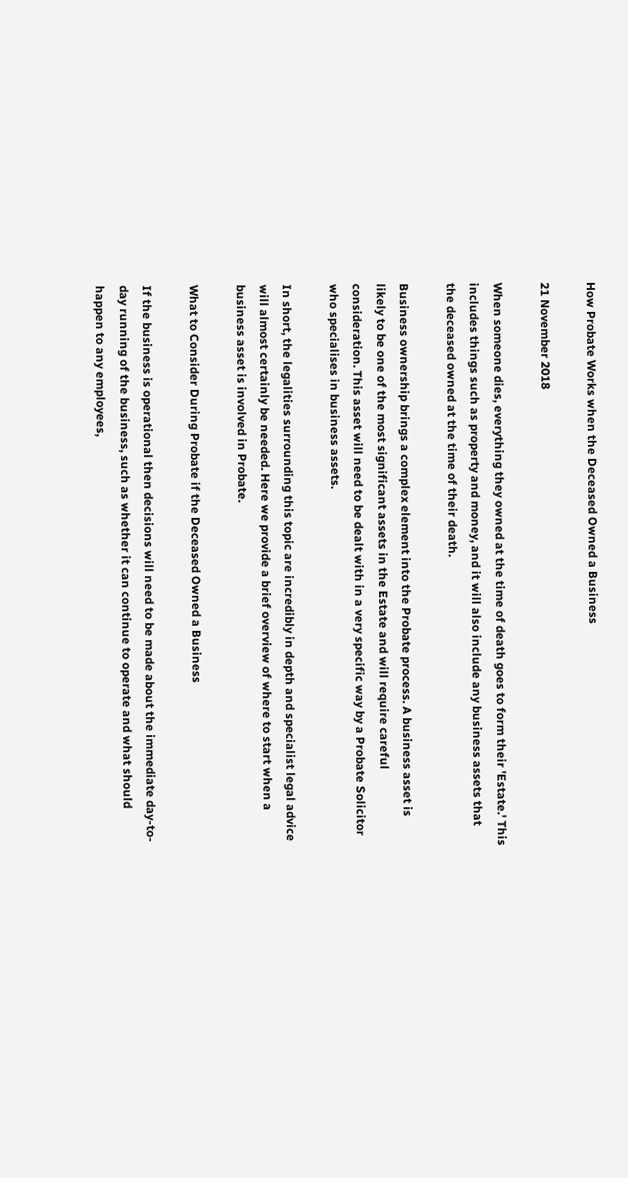How Probate Works when the Deceased Owned a Business

21 November 2018

When someone dies, everything they owned at the time of death goes to form their 'Estate.' This includes things such as property and money, and it will also include any business assets that the deceased owned at the time of their death.

Business ownership brings a complex element into the Probate process. A business asset is likely to be one of the most significant assets in the Estate and will require careful consideration. This asset will need to be dealt with in a very specific way by a Probate Solicitor who specialises in business assets.

In short, the legalities surrounding this topic are incredibly in depth and specialist legal advice will almost certainly be needed. Here we provide a brief overview of where to start when a business asset is involved in Probate.

What to Consider During Probate if the Deceased Owned a Business

If the business is operational then decisions will need to be made about the immediate day-to-day running of the business, such as whether it can continue to operate and what should happen to any employees,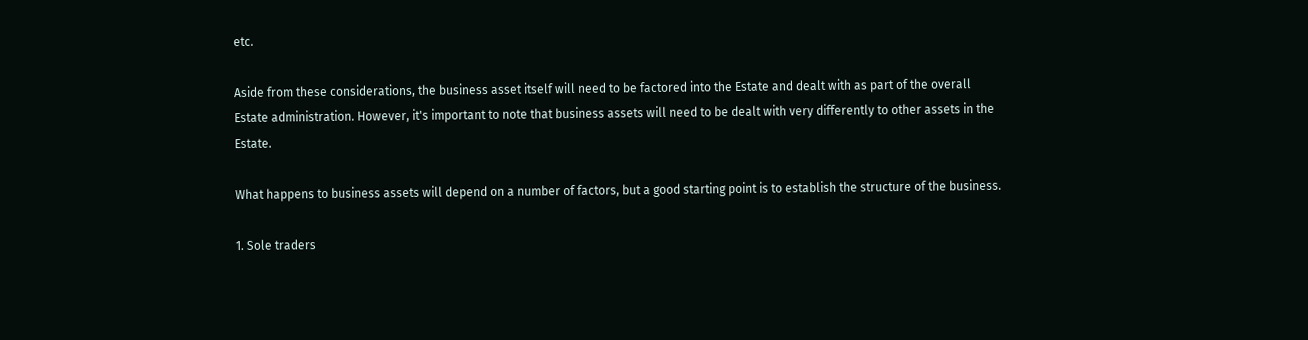etc.

Aside from these considerations, the business asset itself will need to be factored into the Estate and dealt with as part of the overall Estate administration. However, it's important to note that business assets will need to be dealt with very differently to other assets in the Estate.

What happens to business assets will depend on a number of factors, but a good starting point is to establish the structure of the business.

1. Sole traders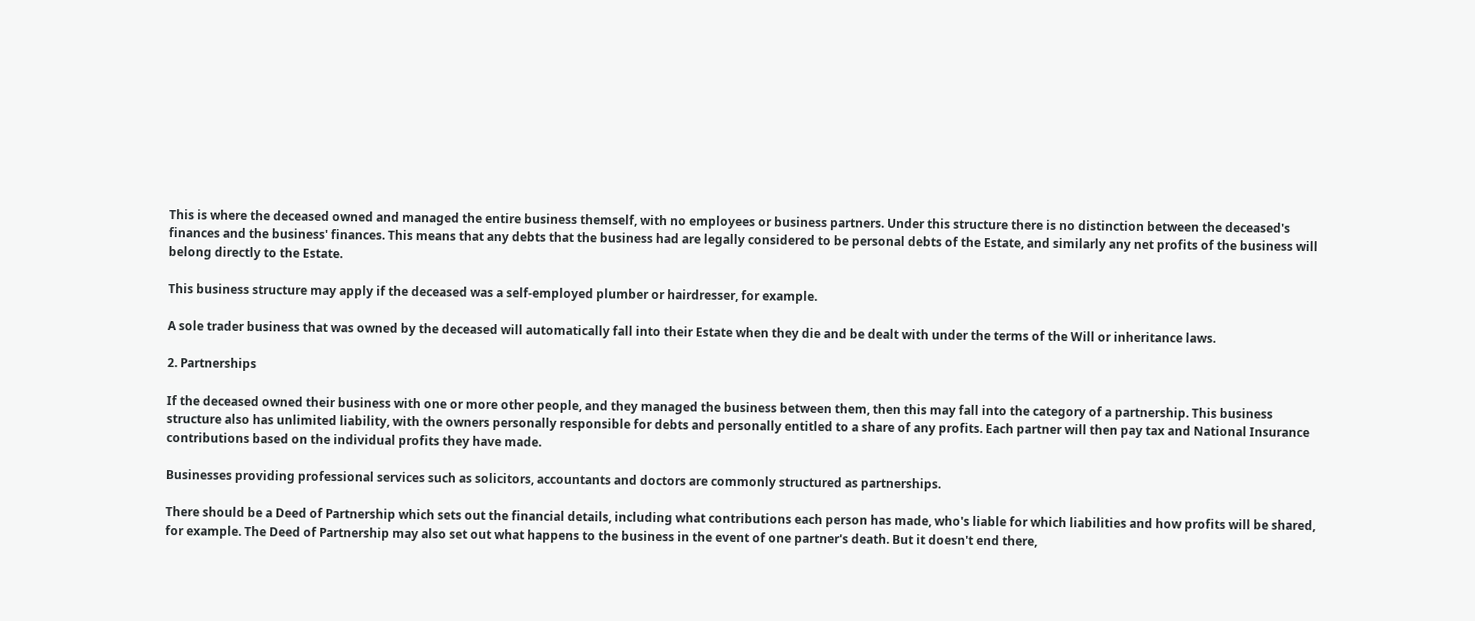This is where the deceased owned and managed the entire business themself, with no employees or business partners. Under this structure there is no distinction between the deceased's finances and the business' finances. This means that any debts that the business had are legally considered to be personal debts of the Estate, and similarly any net profits of the business will belong directly to the Estate.

This business structure may apply if the deceased was a self-employed plumber or hairdresser, for example.

A sole trader business that was owned by the deceased will automatically fall into their Estate when they die and be dealt with under the terms of the Will or inheritance laws.

2. Partnerships

If the deceased owned their business with one or more other people, and they managed the business between them, then this may fall into the category of a partnership. This business structure also has unlimited liability, with the owners personally responsible for debts and personally entitled to a share of any profits. Each partner will then pay tax and National Insurance contributions based on the individual profits they have made.

Businesses providing professional services such as solicitors, accountants and doctors are commonly structured as partnerships.

There should be a Deed of Partnership which sets out the financial details, including what contributions each person has made, who's liable for which liabilities and how profits will be shared, for example. The Deed of Partnership may also set out what happens to the business in the event of one partner's death. But it doesn't end there,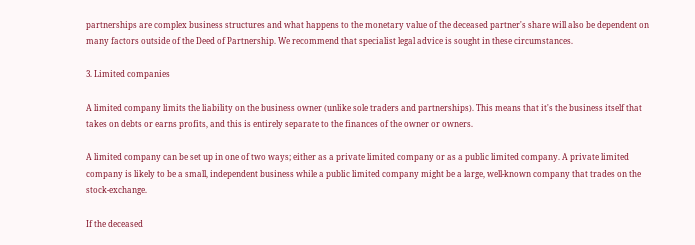partnerships are complex business structures and what happens to the monetary value of the deceased partner's share will also be dependent on many factors outside of the Deed of Partnership. We recommend that specialist legal advice is sought in these circumstances.

3. Limited companies

A limited company limits the liability on the business owner (unlike sole traders and partnerships). This means that it's the business itself that takes on debts or earns profits, and this is entirely separate to the finances of the owner or owners.

A limited company can be set up in one of two ways; either as a private limited company or as a public limited company. A private limited company is likely to be a small, independent business while a public limited company might be a large, well-known company that trades on the stock-exchange.

If the deceased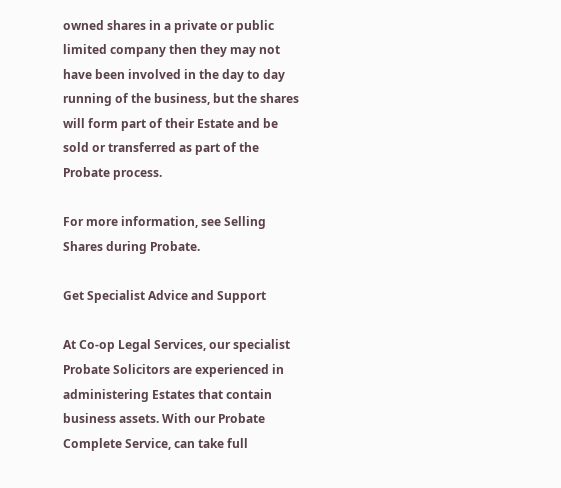owned shares in a private or public limited company then they may not have been involved in the day to day running of the business, but the shares will form part of their Estate and be sold or transferred as part of the Probate process.

For more information, see Selling Shares during Probate.

Get Specialist Advice and Support

At Co-op Legal Services, our specialist Probate Solicitors are experienced in administering Estates that contain business assets. With our Probate Complete Service, can take full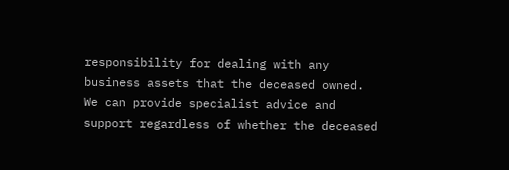responsibility for dealing with any business assets that the deceased owned. We can provide specialist advice and support regardless of whether the deceased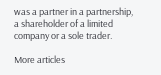was a partner in a partnership, a shareholder of a limited company or a sole trader.

More articles